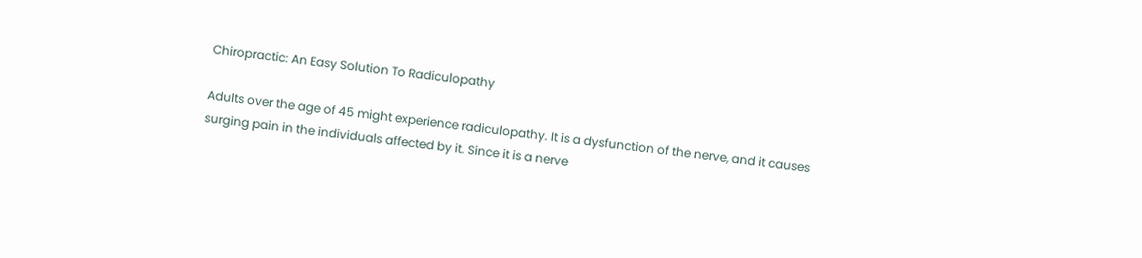Chiropractic: An Easy Solution To Radiculopathy

Adults over the age of 45 might experience radiculopathy. It is a dysfunction of the nerve, and it causes surging pain in the individuals affected by it. Since it is a nerve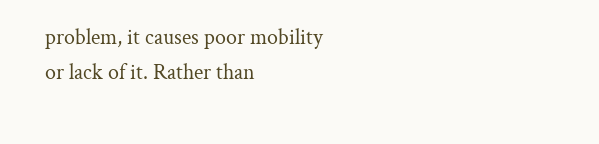problem, it causes poor mobility or lack of it. Rather than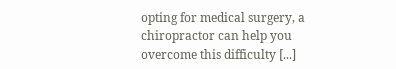opting for medical surgery, a chiropractor can help you overcome this difficulty [...]